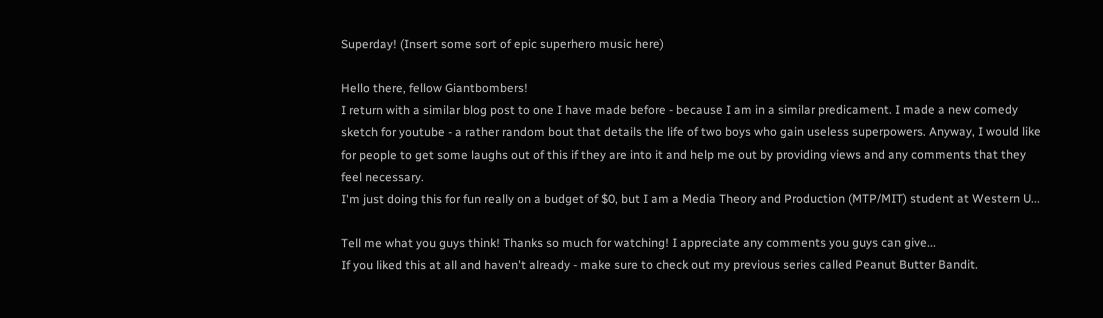Superday! (Insert some sort of epic superhero music here)

Hello there, fellow Giantbombers!
I return with a similar blog post to one I have made before - because I am in a similar predicament. I made a new comedy sketch for youtube - a rather random bout that details the life of two boys who gain useless superpowers. Anyway, I would like for people to get some laughs out of this if they are into it and help me out by providing views and any comments that they feel necessary.
I'm just doing this for fun really on a budget of $0, but I am a Media Theory and Production (MTP/MIT) student at Western U...

Tell me what you guys think! Thanks so much for watching! I appreciate any comments you guys can give...
If you liked this at all and haven't already - make sure to check out my previous series called Peanut Butter Bandit.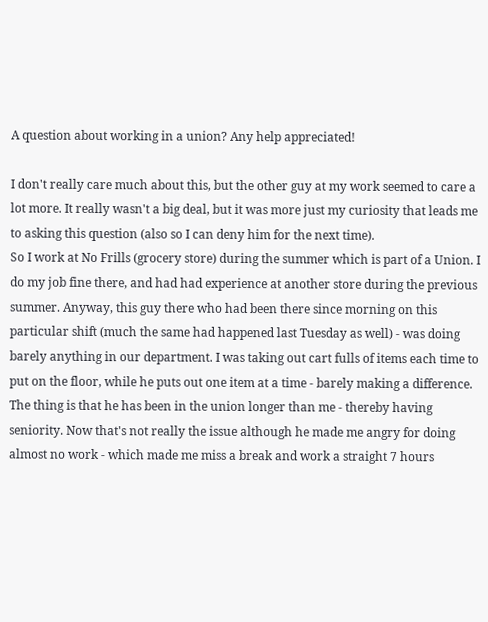A question about working in a union? Any help appreciated!

I don't really care much about this, but the other guy at my work seemed to care a lot more. It really wasn't a big deal, but it was more just my curiosity that leads me to asking this question (also so I can deny him for the next time).
So I work at No Frills (grocery store) during the summer which is part of a Union. I do my job fine there, and had had experience at another store during the previous summer. Anyway, this guy there who had been there since morning on this particular shift (much the same had happened last Tuesday as well) - was doing barely anything in our department. I was taking out cart fulls of items each time to put on the floor, while he puts out one item at a time - barely making a difference.
The thing is that he has been in the union longer than me - thereby having seniority. Now that's not really the issue although he made me angry for doing almost no work - which made me miss a break and work a straight 7 hours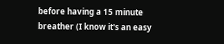before having a 15 minute breather (I know it's an easy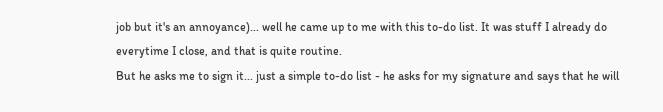job but it's an annoyance)... well he came up to me with this to-do list. It was stuff I already do everytime I close, and that is quite routine.
But he asks me to sign it... just a simple to-do list - he asks for my signature and says that he will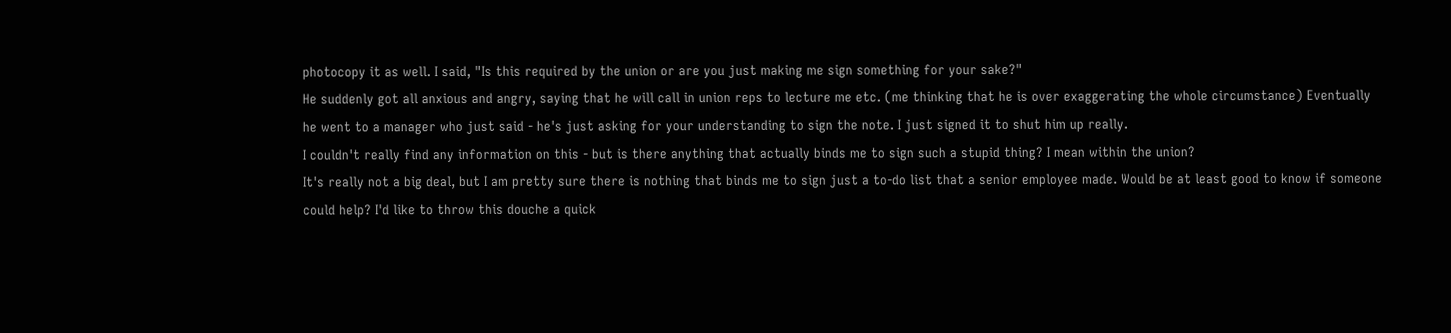photocopy it as well. I said, "Is this required by the union or are you just making me sign something for your sake?"
He suddenly got all anxious and angry, saying that he will call in union reps to lecture me etc. (me thinking that he is over exaggerating the whole circumstance) Eventually he went to a manager who just said - he's just asking for your understanding to sign the note. I just signed it to shut him up really.
I couldn't really find any information on this - but is there anything that actually binds me to sign such a stupid thing? I mean within the union?
It's really not a big deal, but I am pretty sure there is nothing that binds me to sign just a to-do list that a senior employee made. Would be at least good to know if someone could help? I'd like to throw this douche a quick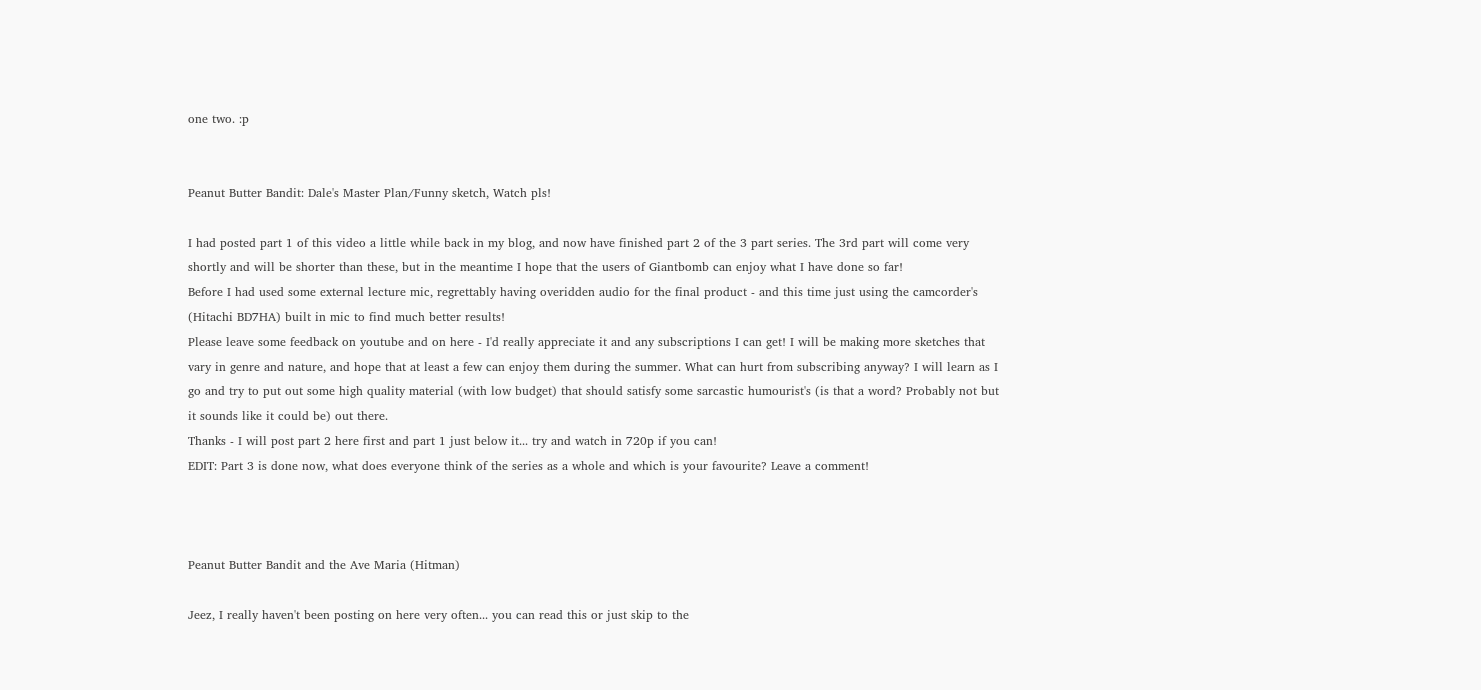one two. :p


Peanut Butter Bandit: Dale's Master Plan/Funny sketch, Watch pls!

I had posted part 1 of this video a little while back in my blog, and now have finished part 2 of the 3 part series. The 3rd part will come very shortly and will be shorter than these, but in the meantime I hope that the users of Giantbomb can enjoy what I have done so far!
Before I had used some external lecture mic, regrettably having overidden audio for the final product - and this time just using the camcorder's (Hitachi BD7HA) built in mic to find much better results!
Please leave some feedback on youtube and on here - I'd really appreciate it and any subscriptions I can get! I will be making more sketches that vary in genre and nature, and hope that at least a few can enjoy them during the summer. What can hurt from subscribing anyway? I will learn as I go and try to put out some high quality material (with low budget) that should satisfy some sarcastic humourist's (is that a word? Probably not but it sounds like it could be) out there.
Thanks - I will post part 2 here first and part 1 just below it... try and watch in 720p if you can!
EDIT: Part 3 is done now, what does everyone think of the series as a whole and which is your favourite? Leave a comment!



Peanut Butter Bandit and the Ave Maria (Hitman)

Jeez, I really haven't been posting on here very often... you can read this or just skip to the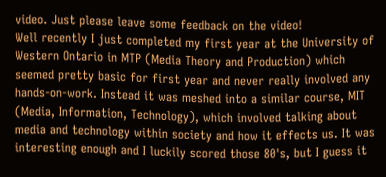video. Just please leave some feedback on the video!
Well recently I just completed my first year at the University of Western Ontario in MTP (Media Theory and Production) which seemed pretty basic for first year and never really involved any hands-on-work. Instead it was meshed into a similar course, MIT (Media, Information, Technology), which involved talking about media and technology within society and how it effects us. It was interesting enough and I luckily scored those 80's, but I guess it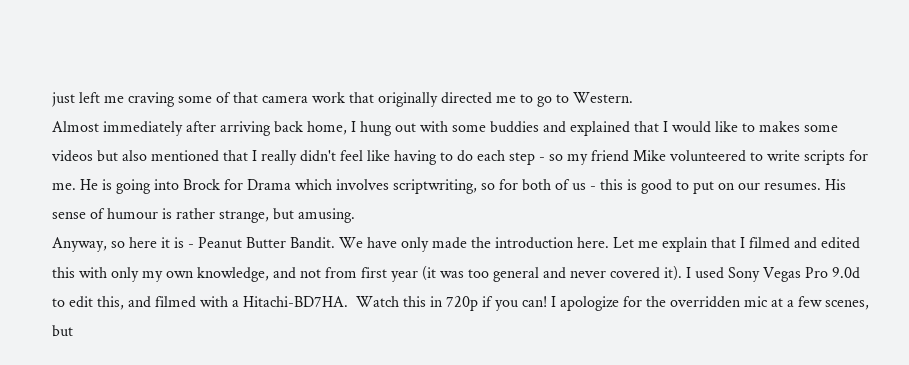just left me craving some of that camera work that originally directed me to go to Western.
Almost immediately after arriving back home, I hung out with some buddies and explained that I would like to makes some videos but also mentioned that I really didn't feel like having to do each step - so my friend Mike volunteered to write scripts for me. He is going into Brock for Drama which involves scriptwriting, so for both of us - this is good to put on our resumes. His sense of humour is rather strange, but amusing.
Anyway, so here it is - Peanut Butter Bandit. We have only made the introduction here. Let me explain that I filmed and edited this with only my own knowledge, and not from first year (it was too general and never covered it). I used Sony Vegas Pro 9.0d to edit this, and filmed with a Hitachi-BD7HA.  Watch this in 720p if you can! I apologize for the overridden mic at a few scenes, but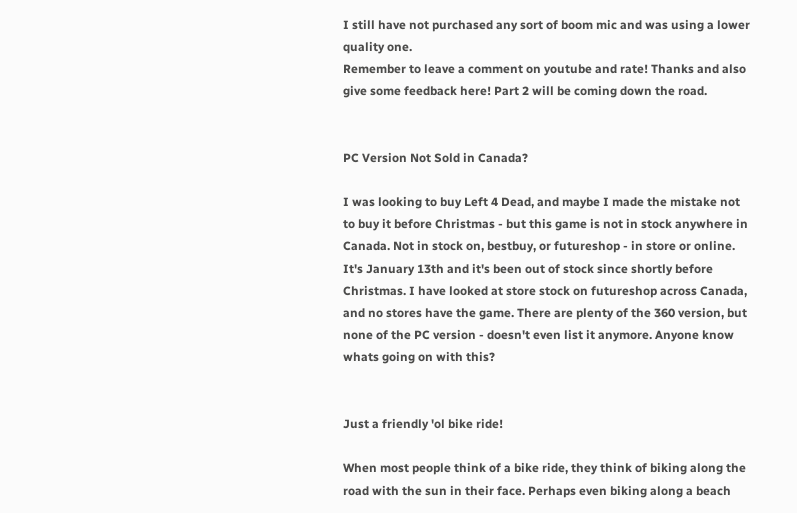I still have not purchased any sort of boom mic and was using a lower quality one.
Remember to leave a comment on youtube and rate! Thanks and also give some feedback here! Part 2 will be coming down the road.


PC Version Not Sold in Canada?

I was looking to buy Left 4 Dead, and maybe I made the mistake not to buy it before Christmas - but this game is not in stock anywhere in Canada. Not in stock on, bestbuy, or futureshop - in store or online. It's January 13th and it's been out of stock since shortly before Christmas. I have looked at store stock on futureshop across Canada, and no stores have the game. There are plenty of the 360 version, but none of the PC version - doesn't even list it anymore. Anyone know whats going on with this?


Just a friendly 'ol bike ride!

When most people think of a bike ride, they think of biking along the road with the sun in their face. Perhaps even biking along a beach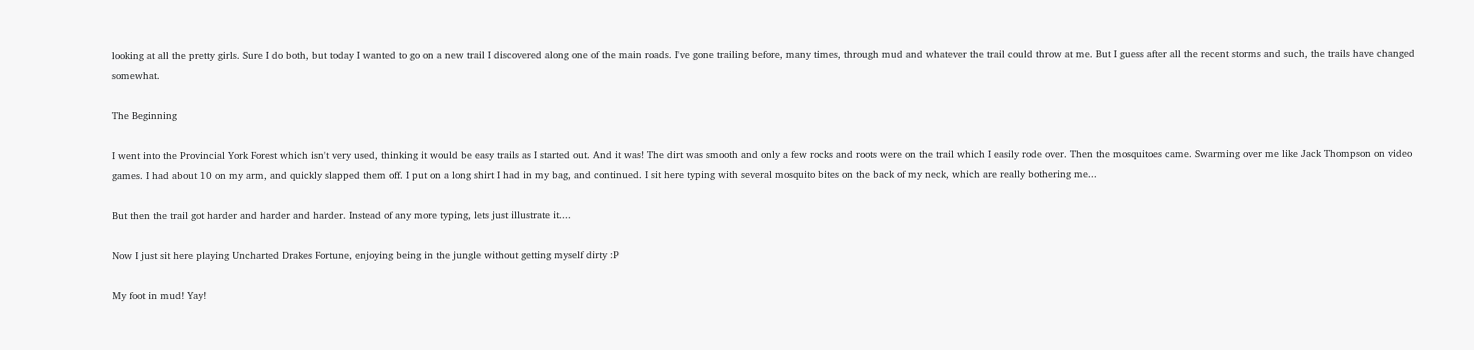looking at all the pretty girls. Sure I do both, but today I wanted to go on a new trail I discovered along one of the main roads. I've gone trailing before, many times, through mud and whatever the trail could throw at me. But I guess after all the recent storms and such, the trails have changed somewhat.

The Beginning

I went into the Provincial York Forest which isn't very used, thinking it would be easy trails as I started out. And it was! The dirt was smooth and only a few rocks and roots were on the trail which I easily rode over. Then the mosquitoes came. Swarming over me like Jack Thompson on video games. I had about 10 on my arm, and quickly slapped them off. I put on a long shirt I had in my bag, and continued. I sit here typing with several mosquito bites on the back of my neck, which are really bothering me...

But then the trail got harder and harder and harder. Instead of any more typing, lets just illustrate it....

Now I just sit here playing Uncharted Drakes Fortune, enjoying being in the jungle without getting myself dirty :P

My foot in mud! Yay!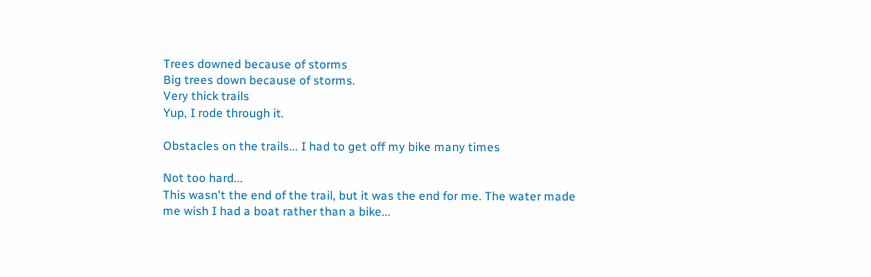Trees downed because of storms
Big trees down because of storms.
Very thick trails
Yup, I rode through it.

Obstacles on the trails... I had to get off my bike many times

Not too hard...
This wasn't the end of the trail, but it was the end for me. The water made me wish I had a boat rather than a bike...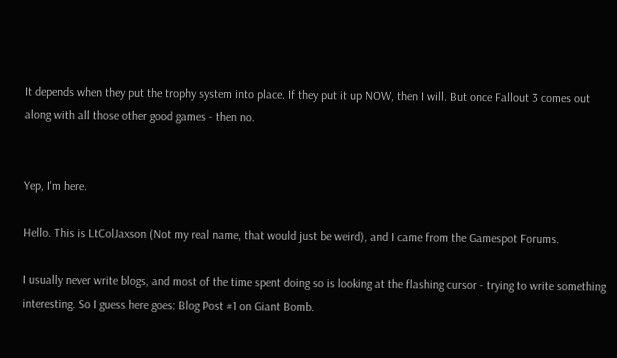It depends when they put the trophy system into place. If they put it up NOW, then I will. But once Fallout 3 comes out along with all those other good games - then no.


Yep, I'm here.

Hello. This is LtColJaxson (Not my real name, that would just be weird), and I came from the Gamespot Forums.

I usually never write blogs, and most of the time spent doing so is looking at the flashing cursor - trying to write something interesting. So I guess here goes: Blog Post #1 on Giant Bomb.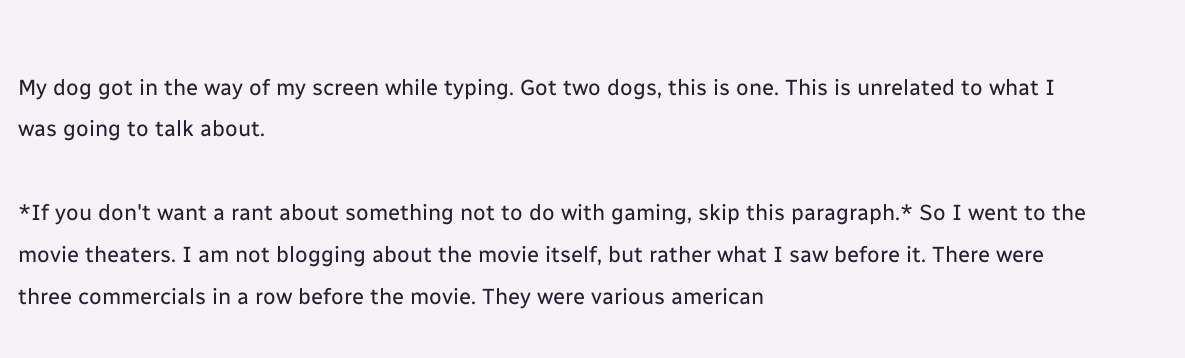My dog got in the way of my screen while typing. Got two dogs, this is one. This is unrelated to what I was going to talk about.

*If you don't want a rant about something not to do with gaming, skip this paragraph.* So I went to the movie theaters. I am not blogging about the movie itself, but rather what I saw before it. There were three commercials in a row before the movie. They were various american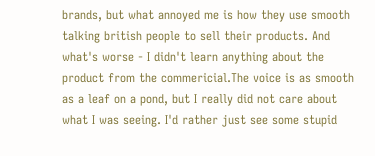brands, but what annoyed me is how they use smooth talking british people to sell their products. And what's worse - I didn't learn anything about the product from the commericial.The voice is as smooth as a leaf on a pond, but I really did not care about what I was seeing. I'd rather just see some stupid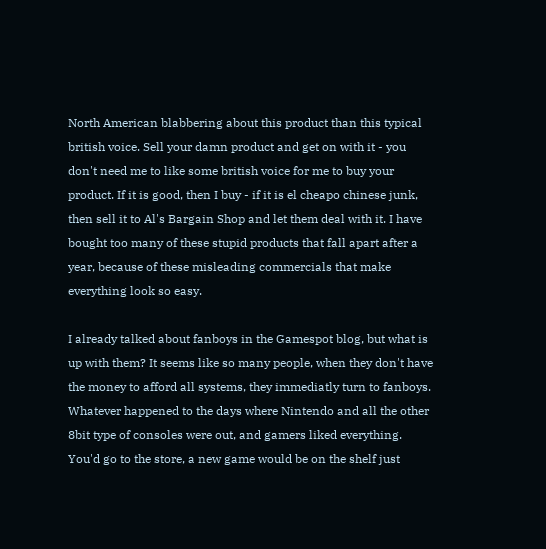North American blabbering about this product than this typical british voice. Sell your damn product and get on with it - you don't need me to like some british voice for me to buy your product. If it is good, then I buy - if it is el cheapo chinese junk, then sell it to Al's Bargain Shop and let them deal with it. I have bought too many of these stupid products that fall apart after a year, because of these misleading commercials that make everything look so easy.

I already talked about fanboys in the Gamespot blog, but what is up with them? It seems like so many people, when they don't have the money to afford all systems, they immediatly turn to fanboys. Whatever happened to the days where Nintendo and all the other 8bit type of consoles were out, and gamers liked everything. You'd go to the store, a new game would be on the shelf just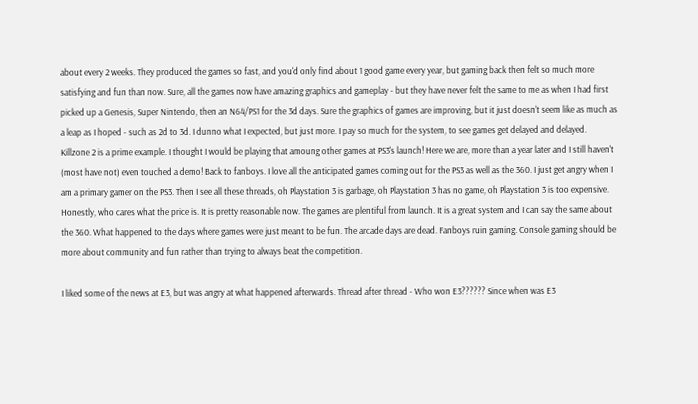about every 2 weeks. They produced the games so fast, and you'd only find about 1 good game every year, but gaming back then felt so much more satisfying and fun than now. Sure, all the games now have amazing graphics and gameplay - but they have never felt the same to me as when I had first picked up a Genesis, Super Nintendo, then an N64/PS1 for the 3d days. Sure the graphics of games are improving, but it just doesn't seem like as much as a leap as I hoped - such as 2d to 3d. I dunno what I expected, but just more. I pay so much for the system, to see games get delayed and delayed.
Killzone 2 is a prime example. I thought I would be playing that amoung other games at PS3's launch! Here we are, more than a year later and I still haven't (most have not) even touched a demo! Back to fanboys. I love all the anticipated games coming out for the PS3 as well as the 360. I just get angry when I am a primary gamer on the PS3. Then I see all these threads, oh Playstation 3 is garbage, oh Playstation 3 has no game, oh Playstation 3 is too expensive. Honestly, who cares what the price is. It is pretty reasonable now. The games are plentiful from launch. It is a great system and I can say the same about the 360. What happened to the days where games were just meant to be fun. The arcade days are dead. Fanboys ruin gaming. Console gaming should be more about community and fun rather than trying to always beat the competition.

I liked some of the news at E3, but was angry at what happened afterwards. Thread after thread - Who won E3?????? Since when was E3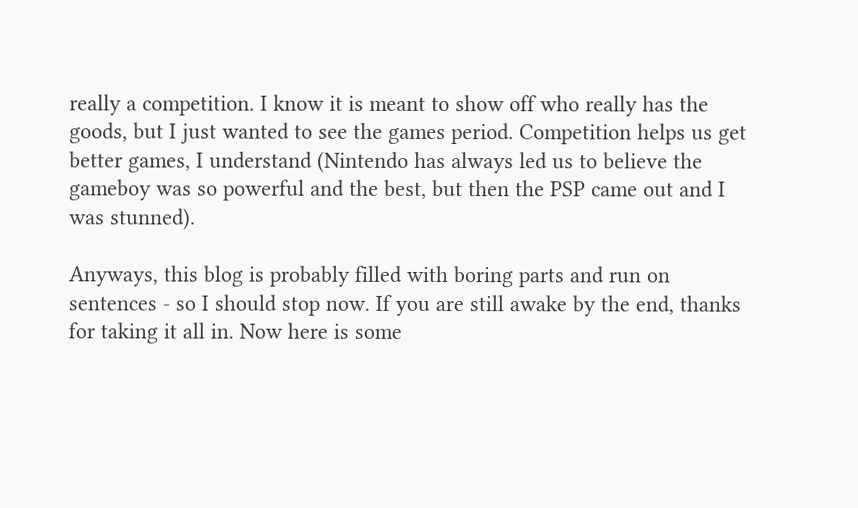really a competition. I know it is meant to show off who really has the goods, but I just wanted to see the games period. Competition helps us get better games, I understand (Nintendo has always led us to believe the gameboy was so powerful and the best, but then the PSP came out and I was stunned).

Anyways, this blog is probably filled with boring parts and run on sentences - so I should stop now. If you are still awake by the end, thanks for taking it all in. Now here is some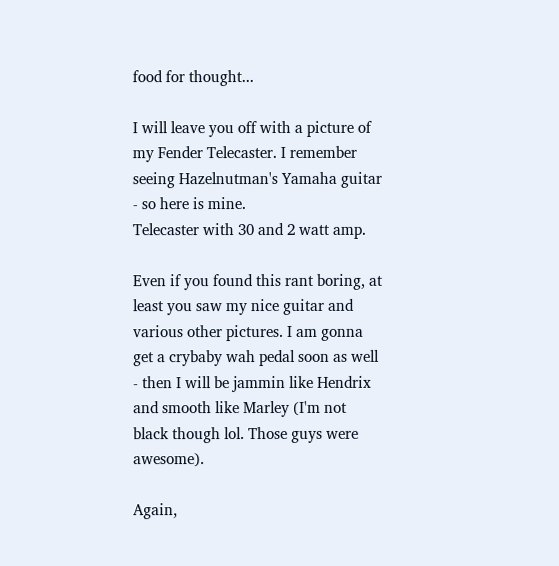food for thought...

I will leave you off with a picture of my Fender Telecaster. I remember seeing Hazelnutman's Yamaha guitar - so here is mine.
Telecaster with 30 and 2 watt amp.

Even if you found this rant boring, at least you saw my nice guitar and various other pictures. I am gonna get a crybaby wah pedal soon as well - then I will be jammin like Hendrix and smooth like Marley (I'm not black though lol. Those guys were awesome).

Again,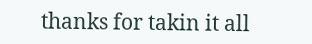thanks for takin it all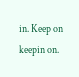in. Keep on keepin on.